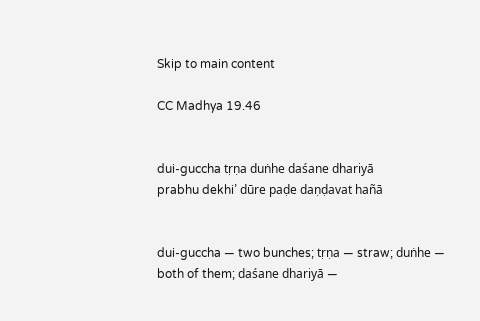Skip to main content

CC Madhya 19.46


dui-guccha tṛṇa duṅhe daśane dhariyā
prabhu dekhi’ dūre paḍe daṇḍavat hañā


dui-guccha — two bunches; tṛṇa — straw; duṅhe — both of them; daśane dhariyā —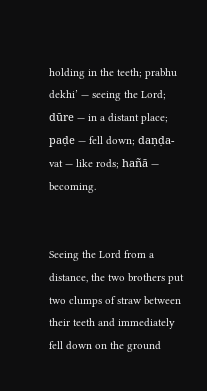holding in the teeth; prabhu dekhi’ — seeing the Lord; dūre — in a distant place; paḍe — fell down; daṇḍa-vat — like rods; hañā — becoming.


Seeing the Lord from a distance, the two brothers put two clumps of straw between their teeth and immediately fell down on the ground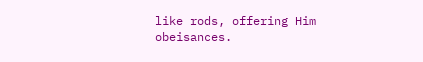like rods, offering Him obeisances.